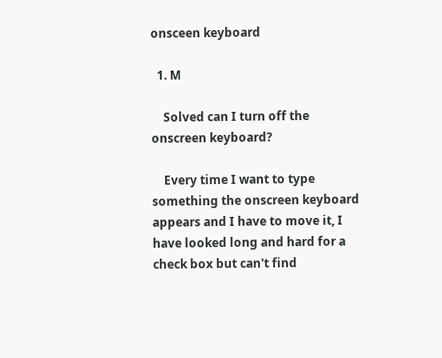onsceen keyboard

  1. M

    Solved can I turn off the onscreen keyboard?

    Every time I want to type something the onscreen keyboard appears and I have to move it, I have looked long and hard for a check box but can't find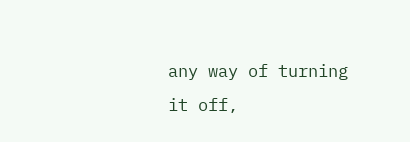any way of turning it off,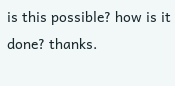is this possible? how is it done? thanks.